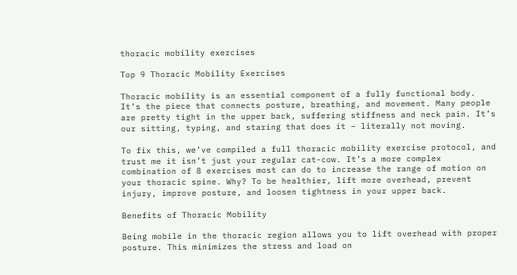thoracic mobility exercises

Top 9 Thoracic Mobility Exercises

Thoracic mobility is an essential component of a fully functional body. It’s the piece that connects posture, breathing, and movement. Many people are pretty tight in the upper back, suffering stiffness and neck pain. It’s our sitting, typing, and staring that does it – literally not moving.

To fix this, we’ve compiled a full thoracic mobility exercise protocol, and trust me it isn’t just your regular cat-cow. It’s a more complex combination of 8 exercises most can do to increase the range of motion on your thoracic spine. Why? To be healthier, lift more overhead, prevent injury, improve posture, and loosen tightness in your upper back.

Benefits of Thoracic Mobility

Being mobile in the thoracic region allows you to lift overhead with proper posture. This minimizes the stress and load on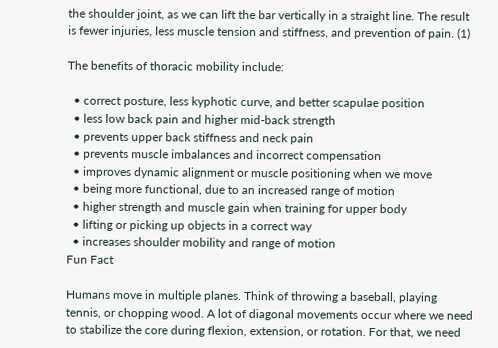the shoulder joint, as we can lift the bar vertically in a straight line. The result is fewer injuries, less muscle tension and stiffness, and prevention of pain. (1)

The benefits of thoracic mobility include:

  • correct posture, less kyphotic curve, and better scapulae position
  • less low back pain and higher mid-back strength
  • prevents upper back stiffness and neck pain
  • prevents muscle imbalances and incorrect compensation
  • improves dynamic alignment or muscle positioning when we move
  • being more functional, due to an increased range of motion
  • higher strength and muscle gain when training for upper body
  • lifting or picking up objects in a correct way
  • increases shoulder mobility and range of motion
Fun Fact

Humans move in multiple planes. Think of throwing a baseball, playing tennis, or chopping wood. A lot of diagonal movements occur where we need to stabilize the core during flexion, extension, or rotation. For that, we need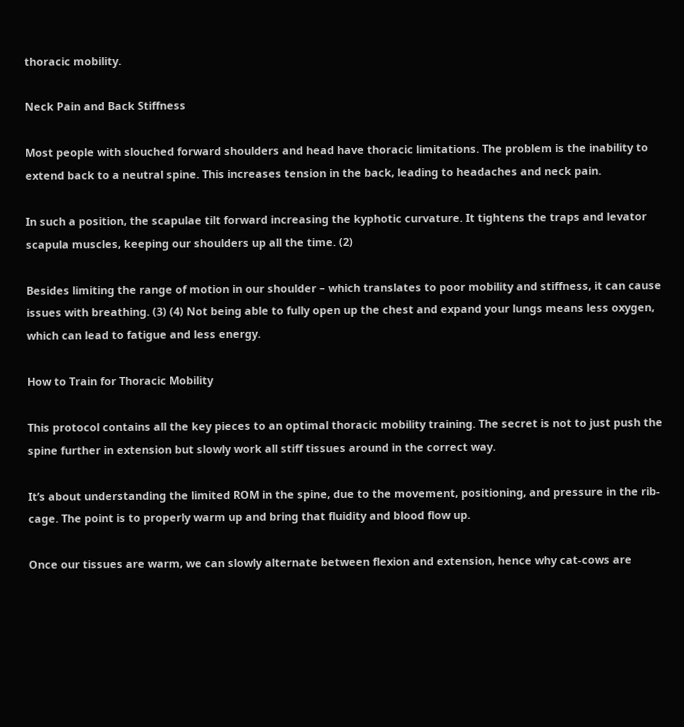thoracic mobility.

Neck Pain and Back Stiffness

Most people with slouched forward shoulders and head have thoracic limitations. The problem is the inability to extend back to a neutral spine. This increases tension in the back, leading to headaches and neck pain.

In such a position, the scapulae tilt forward increasing the kyphotic curvature. It tightens the traps and levator scapula muscles, keeping our shoulders up all the time. (2)

Besides limiting the range of motion in our shoulder – which translates to poor mobility and stiffness, it can cause issues with breathing. (3) (4) Not being able to fully open up the chest and expand your lungs means less oxygen, which can lead to fatigue and less energy.

How to Train for Thoracic Mobility

This protocol contains all the key pieces to an optimal thoracic mobility training. The secret is not to just push the spine further in extension but slowly work all stiff tissues around in the correct way.

It’s about understanding the limited ROM in the spine, due to the movement, positioning, and pressure in the rib-cage. The point is to properly warm up and bring that fluidity and blood flow up.

Once our tissues are warm, we can slowly alternate between flexion and extension, hence why cat-cows are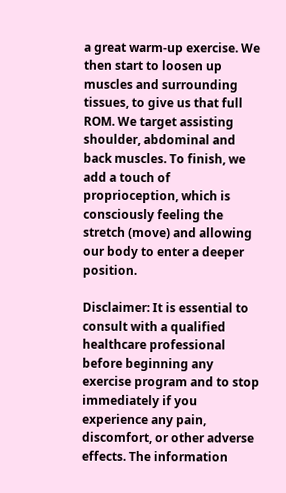a great warm-up exercise. We then start to loosen up muscles and surrounding tissues, to give us that full ROM. We target assisting shoulder, abdominal and back muscles. To finish, we add a touch of proprioception, which is consciously feeling the stretch (move) and allowing our body to enter a deeper position.

Disclaimer: It is essential to consult with a qualified healthcare professional before beginning any exercise program and to stop immediately if you experience any pain, discomfort, or other adverse effects. The information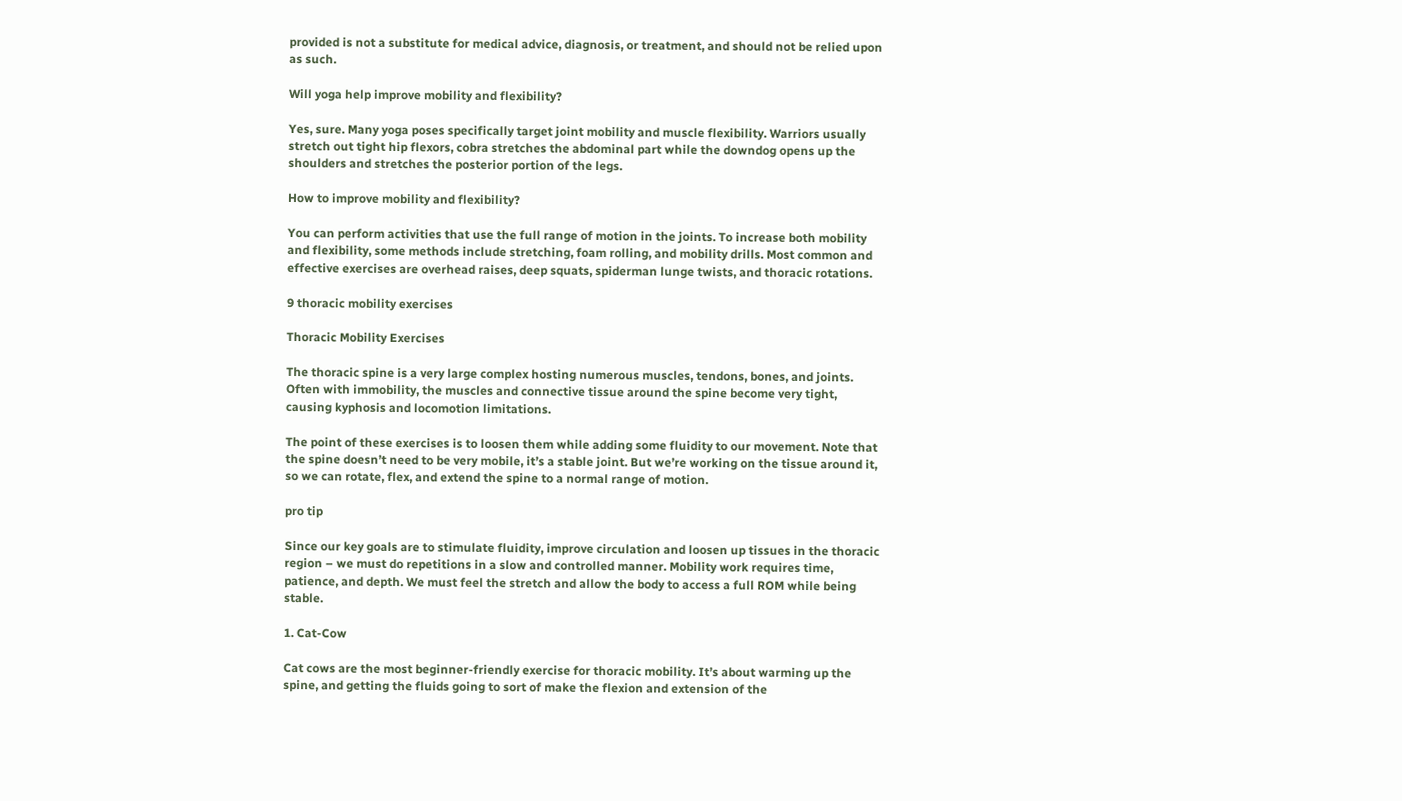provided is not a substitute for medical advice, diagnosis, or treatment, and should not be relied upon as such.

Will yoga help improve mobility and flexibility?

Yes, sure. Many yoga poses specifically target joint mobility and muscle flexibility. Warriors usually stretch out tight hip flexors, cobra stretches the abdominal part while the downdog opens up the shoulders and stretches the posterior portion of the legs.

How to improve mobility and flexibility?

You can perform activities that use the full range of motion in the joints. To increase both mobility and flexibility, some methods include stretching, foam rolling, and mobility drills. Most common and effective exercises are overhead raises, deep squats, spiderman lunge twists, and thoracic rotations.

9 thoracic mobility exercises

Thoracic Mobility Exercises

The thoracic spine is a very large complex hosting numerous muscles, tendons, bones, and joints. Often with immobility, the muscles and connective tissue around the spine become very tight, causing kyphosis and locomotion limitations.

The point of these exercises is to loosen them while adding some fluidity to our movement. Note that the spine doesn’t need to be very mobile, it’s a stable joint. But we’re working on the tissue around it, so we can rotate, flex, and extend the spine to a normal range of motion.

pro tip

Since our key goals are to stimulate fluidity, improve circulation and loosen up tissues in the thoracic region – we must do repetitions in a slow and controlled manner. Mobility work requires time, patience, and depth. We must feel the stretch and allow the body to access a full ROM while being stable.

1. Cat-Cow

Cat cows are the most beginner-friendly exercise for thoracic mobility. It’s about warming up the spine, and getting the fluids going to sort of make the flexion and extension of the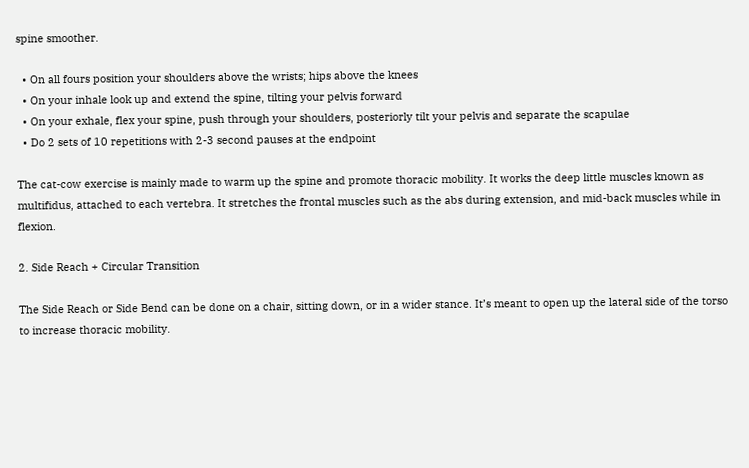spine smoother.

  • On all fours position your shoulders above the wrists; hips above the knees
  • On your inhale look up and extend the spine, tilting your pelvis forward
  • On your exhale, flex your spine, push through your shoulders, posteriorly tilt your pelvis and separate the scapulae
  • Do 2 sets of 10 repetitions with 2-3 second pauses at the endpoint

The cat-cow exercise is mainly made to warm up the spine and promote thoracic mobility. It works the deep little muscles known as multifidus, attached to each vertebra. It stretches the frontal muscles such as the abs during extension, and mid-back muscles while in flexion.

2. Side Reach + Circular Transition

The Side Reach or Side Bend can be done on a chair, sitting down, or in a wider stance. It’s meant to open up the lateral side of the torso to increase thoracic mobility.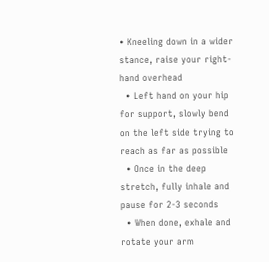• Kneeling down in a wider stance, raise your right-hand overhead
  • Left hand on your hip for support, slowly bend on the left side trying to reach as far as possible
  • Once in the deep stretch, fully inhale and pause for 2-3 seconds
  • When done, exhale and rotate your arm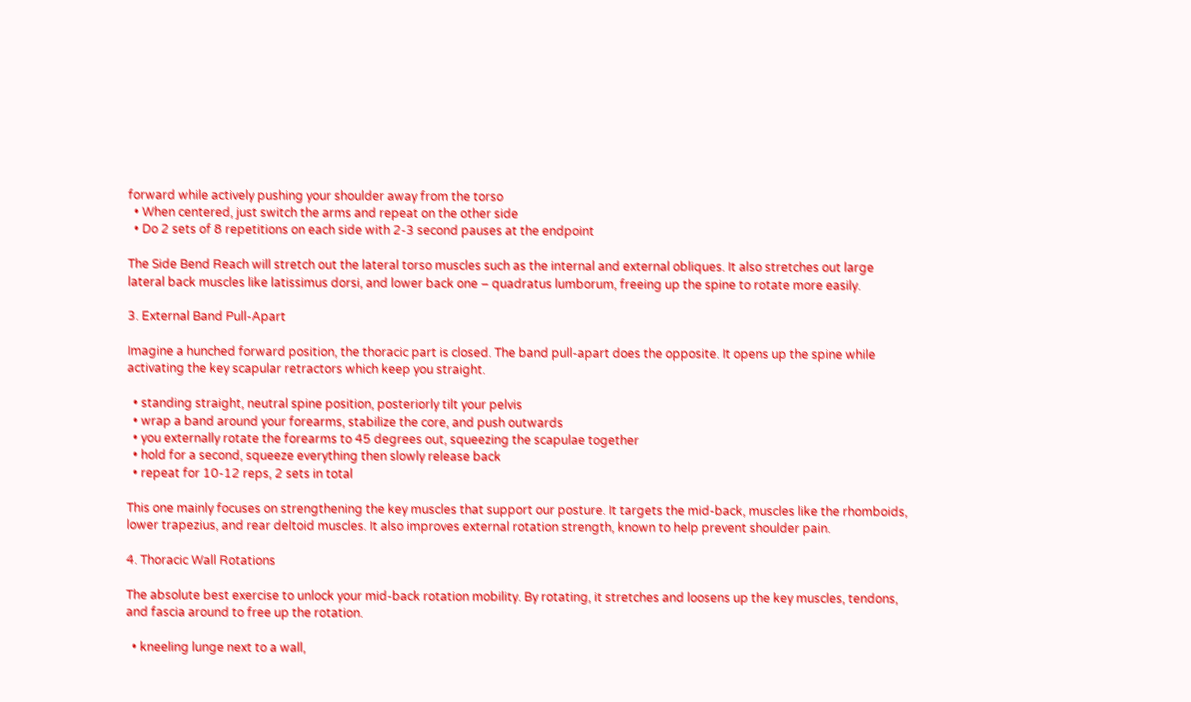forward while actively pushing your shoulder away from the torso
  • When centered, just switch the arms and repeat on the other side
  • Do 2 sets of 8 repetitions on each side with 2-3 second pauses at the endpoint

The Side Bend Reach will stretch out the lateral torso muscles such as the internal and external obliques. It also stretches out large lateral back muscles like latissimus dorsi, and lower back one – quadratus lumborum, freeing up the spine to rotate more easily.

3. External Band Pull-Apart

Imagine a hunched forward position, the thoracic part is closed. The band pull-apart does the opposite. It opens up the spine while activating the key scapular retractors which keep you straight.

  • standing straight, neutral spine position, posteriorly tilt your pelvis
  • wrap a band around your forearms, stabilize the core, and push outwards
  • you externally rotate the forearms to 45 degrees out, squeezing the scapulae together
  • hold for a second, squeeze everything then slowly release back
  • repeat for 10-12 reps, 2 sets in total

This one mainly focuses on strengthening the key muscles that support our posture. It targets the mid-back, muscles like the rhomboids, lower trapezius, and rear deltoid muscles. It also improves external rotation strength, known to help prevent shoulder pain.

4. Thoracic Wall Rotations

The absolute best exercise to unlock your mid-back rotation mobility. By rotating, it stretches and loosens up the key muscles, tendons, and fascia around to free up the rotation.

  • kneeling lunge next to a wall,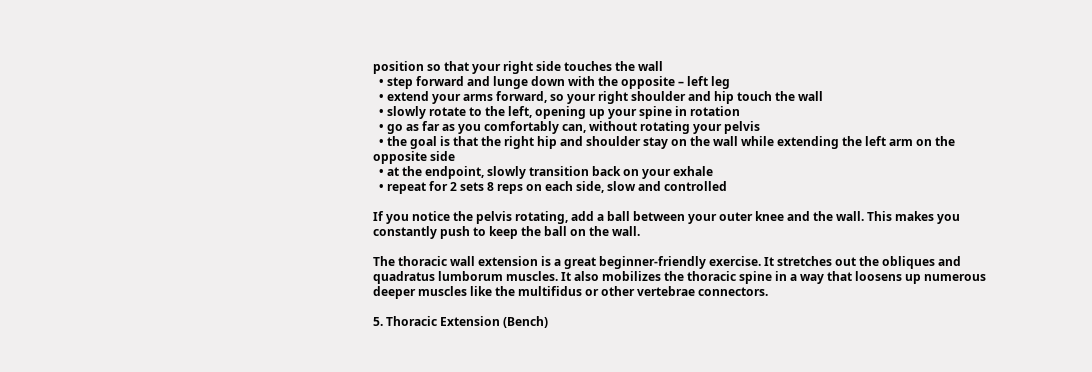position so that your right side touches the wall
  • step forward and lunge down with the opposite – left leg
  • extend your arms forward, so your right shoulder and hip touch the wall
  • slowly rotate to the left, opening up your spine in rotation
  • go as far as you comfortably can, without rotating your pelvis
  • the goal is that the right hip and shoulder stay on the wall while extending the left arm on the opposite side
  • at the endpoint, slowly transition back on your exhale
  • repeat for 2 sets 8 reps on each side, slow and controlled

If you notice the pelvis rotating, add a ball between your outer knee and the wall. This makes you constantly push to keep the ball on the wall.

The thoracic wall extension is a great beginner-friendly exercise. It stretches out the obliques and quadratus lumborum muscles. It also mobilizes the thoracic spine in a way that loosens up numerous deeper muscles like the multifidus or other vertebrae connectors.

5. Thoracic Extension (Bench)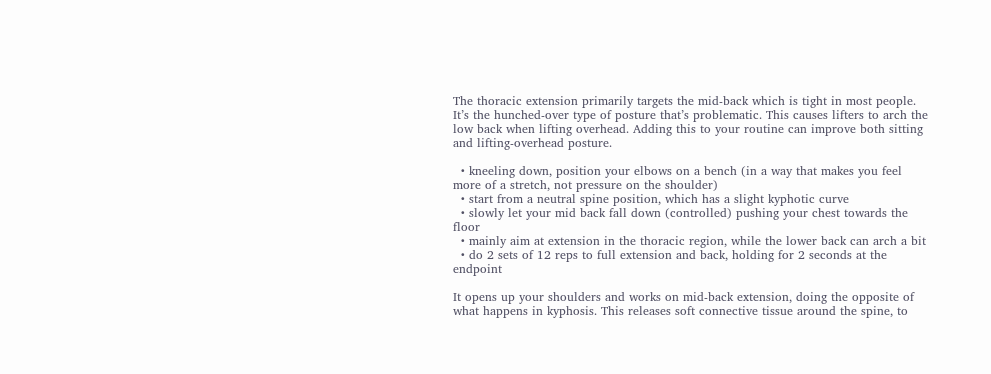The thoracic extension primarily targets the mid-back which is tight in most people. It’s the hunched-over type of posture that’s problematic. This causes lifters to arch the low back when lifting overhead. Adding this to your routine can improve both sitting and lifting-overhead posture.

  • kneeling down, position your elbows on a bench (in a way that makes you feel more of a stretch, not pressure on the shoulder)
  • start from a neutral spine position, which has a slight kyphotic curve
  • slowly let your mid back fall down (controlled) pushing your chest towards the floor
  • mainly aim at extension in the thoracic region, while the lower back can arch a bit
  • do 2 sets of 12 reps to full extension and back, holding for 2 seconds at the endpoint

It opens up your shoulders and works on mid-back extension, doing the opposite of what happens in kyphosis. This releases soft connective tissue around the spine, to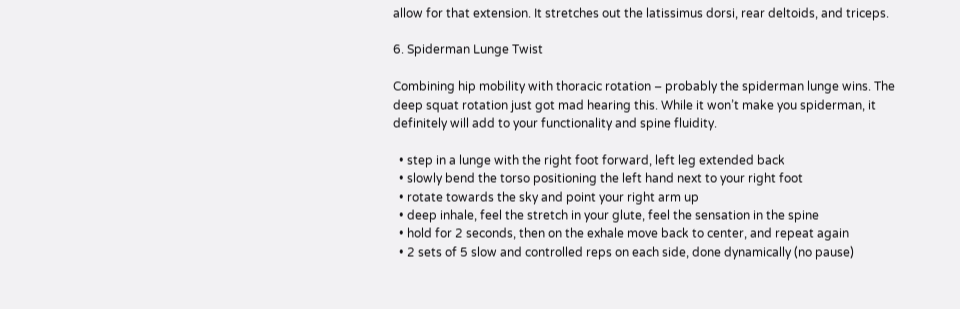allow for that extension. It stretches out the latissimus dorsi, rear deltoids, and triceps.

6. Spiderman Lunge Twist

Combining hip mobility with thoracic rotation – probably the spiderman lunge wins. The deep squat rotation just got mad hearing this. While it won’t make you spiderman, it definitely will add to your functionality and spine fluidity.

  • step in a lunge with the right foot forward, left leg extended back
  • slowly bend the torso positioning the left hand next to your right foot
  • rotate towards the sky and point your right arm up
  • deep inhale, feel the stretch in your glute, feel the sensation in the spine
  • hold for 2 seconds, then on the exhale move back to center, and repeat again
  • 2 sets of 5 slow and controlled reps on each side, done dynamically (no pause)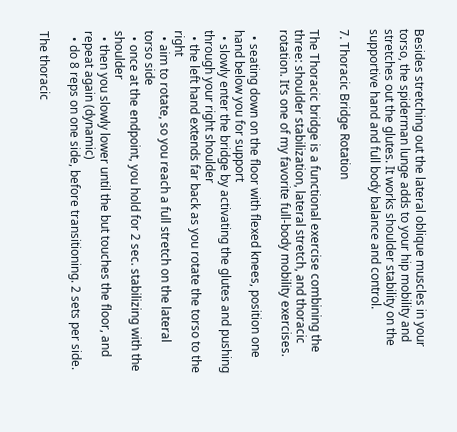Besides stretching out the lateral oblique muscles in your torso, the spiderman lunge adds to your hip mobility and stretches out the glutes. It works shoulder stability on the supportive hand and full body balance and control.

7. Thoracic Bridge Rotation

The Thoracic bridge is a functional exercise combining the three: shoulder stabilization, lateral stretch, and thoracic rotation. It’s one of my favorite full-body mobility exercises.

  • seating down on the floor with flexed knees, position one hand below you for support
  • slowly enter the bridge by activating the glutes and pushing through your right shoulder
  • the left hand extends far back as you rotate the torso to the right
  • aim to rotate, so you reach a full stretch on the lateral torso side
  • once at the endpoint, you hold for 2 sec. stabilizing with the shoulder
  • then you slowly lower until the but touches the floor, and repeat again (dynamic)
  • do 8 reps on one side, before transitioning. 2 sets per side.

The thoracic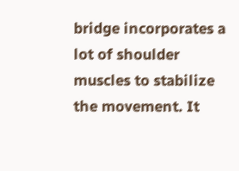bridge incorporates a lot of shoulder muscles to stabilize the movement. It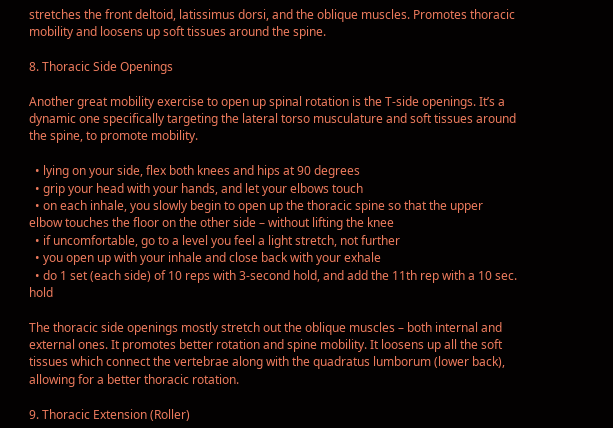stretches the front deltoid, latissimus dorsi, and the oblique muscles. Promotes thoracic mobility and loosens up soft tissues around the spine.

8. Thoracic Side Openings

Another great mobility exercise to open up spinal rotation is the T-side openings. It’s a dynamic one specifically targeting the lateral torso musculature and soft tissues around the spine, to promote mobility.

  • lying on your side, flex both knees and hips at 90 degrees
  • grip your head with your hands, and let your elbows touch
  • on each inhale, you slowly begin to open up the thoracic spine so that the upper elbow touches the floor on the other side – without lifting the knee
  • if uncomfortable, go to a level you feel a light stretch, not further
  • you open up with your inhale and close back with your exhale
  • do 1 set (each side) of 10 reps with 3-second hold, and add the 11th rep with a 10 sec. hold

The thoracic side openings mostly stretch out the oblique muscles – both internal and external ones. It promotes better rotation and spine mobility. It loosens up all the soft tissues which connect the vertebrae along with the quadratus lumborum (lower back), allowing for a better thoracic rotation.

9. Thoracic Extension (Roller)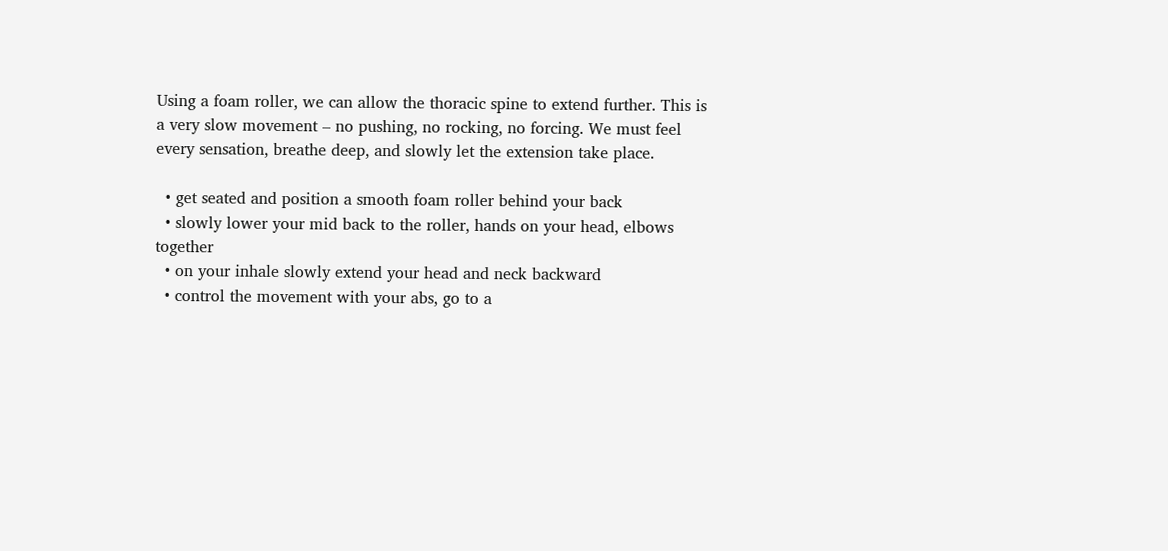Using a foam roller, we can allow the thoracic spine to extend further. This is a very slow movement – no pushing, no rocking, no forcing. We must feel every sensation, breathe deep, and slowly let the extension take place.

  • get seated and position a smooth foam roller behind your back
  • slowly lower your mid back to the roller, hands on your head, elbows together
  • on your inhale slowly extend your head and neck backward
  • control the movement with your abs, go to a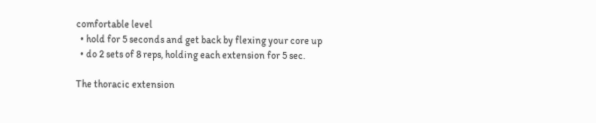comfortable level
  • hold for 5 seconds and get back by flexing your core up
  • do 2 sets of 8 reps, holding each extension for 5 sec.

The thoracic extension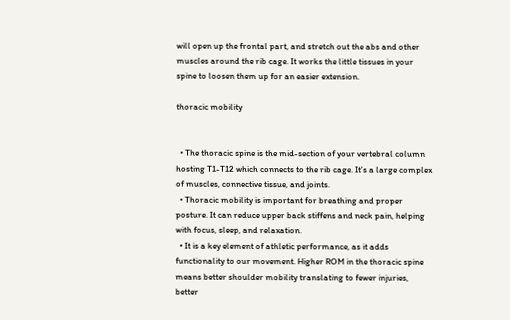will open up the frontal part, and stretch out the abs and other muscles around the rib cage. It works the little tissues in your spine to loosen them up for an easier extension.

thoracic mobility


  • The thoracic spine is the mid-section of your vertebral column hosting T1-T12 which connects to the rib cage. It’s a large complex of muscles, connective tissue, and joints.
  • Thoracic mobility is important for breathing and proper posture. It can reduce upper back stiffens and neck pain, helping with focus, sleep, and relaxation.
  • It is a key element of athletic performance, as it adds functionality to our movement. Higher ROM in the thoracic spine means better shoulder mobility translating to fewer injuries, better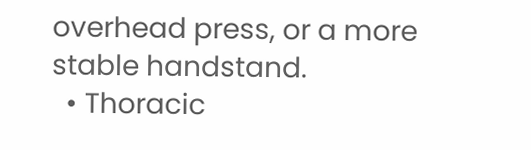overhead press, or a more stable handstand.
  • Thoracic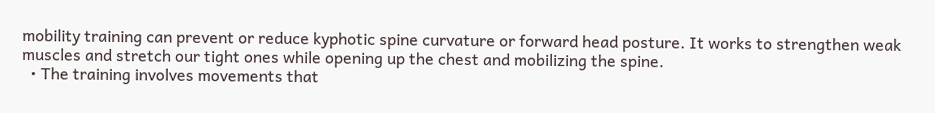mobility training can prevent or reduce kyphotic spine curvature or forward head posture. It works to strengthen weak muscles and stretch our tight ones while opening up the chest and mobilizing the spine.
  • The training involves movements that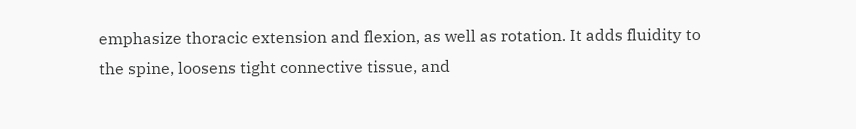emphasize thoracic extension and flexion, as well as rotation. It adds fluidity to the spine, loosens tight connective tissue, and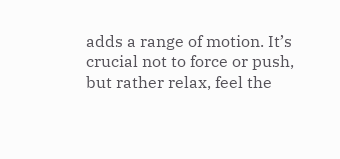adds a range of motion. It’s crucial not to force or push, but rather relax, feel the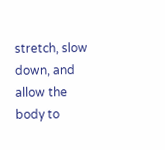stretch, slow down, and allow the body to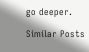go deeper.

Similar Posts